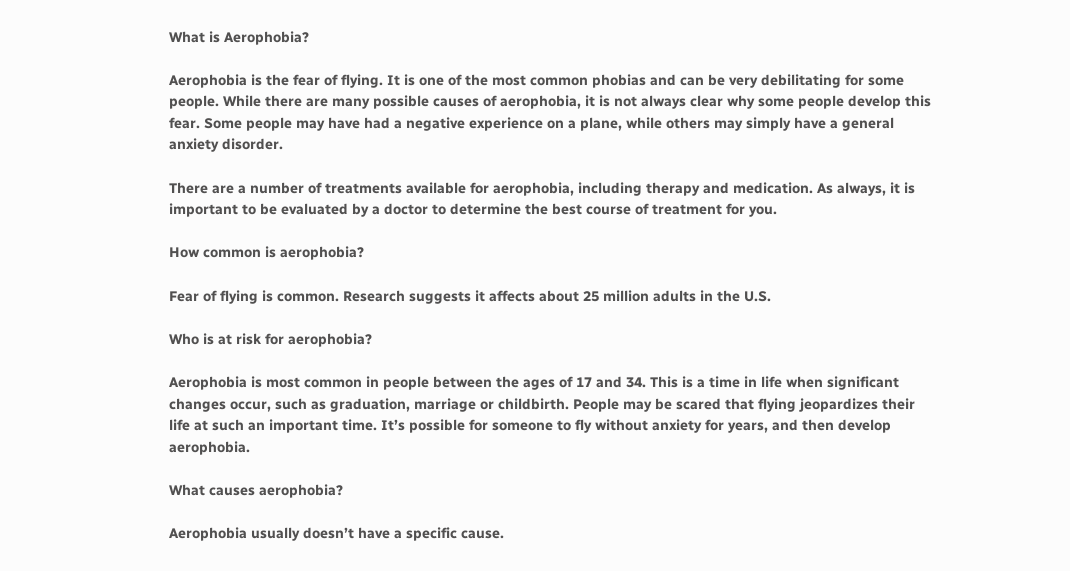What is Aerophobia?

Aerophobia is the fear of flying. It is one of the most common phobias and can be very debilitating for some people. While there are many possible causes of aerophobia, it is not always clear why some people develop this fear. Some people may have had a negative experience on a plane, while others may simply have a general anxiety disorder.

There are a number of treatments available for aerophobia, including therapy and medication. As always, it is important to be evaluated by a doctor to determine the best course of treatment for you.

How common is aerophobia?

Fear of flying is common. Research suggests it affects about 25 million adults in the U.S.

Who is at risk for aerophobia?

Aerophobia is most common in people between the ages of 17 and 34. This is a time in life when significant changes occur, such as graduation, marriage or childbirth. People may be scared that flying jeopardizes their life at such an important time. It’s possible for someone to fly without anxiety for years, and then develop aerophobia.

What causes aerophobia?

Aerophobia usually doesn’t have a specific cause.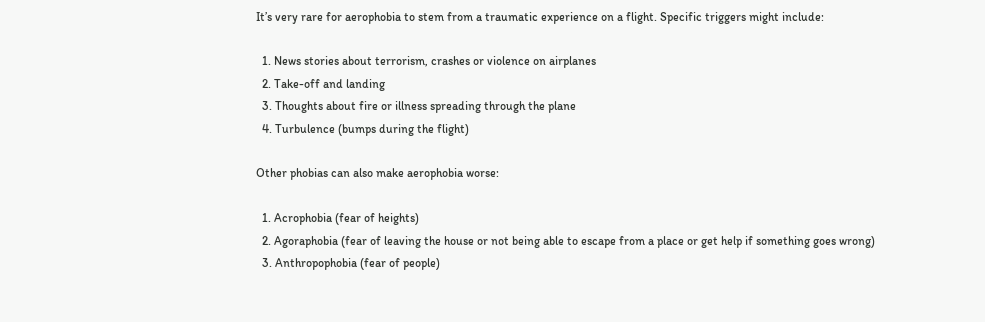It’s very rare for aerophobia to stem from a traumatic experience on a flight. Specific triggers might include:

  1. News stories about terrorism, crashes or violence on airplanes
  2. Take-off and landing
  3. Thoughts about fire or illness spreading through the plane
  4. Turbulence (bumps during the flight)

Other phobias can also make aerophobia worse:

  1. Acrophobia (fear of heights)
  2. Agoraphobia (fear of leaving the house or not being able to escape from a place or get help if something goes wrong)
  3. Anthropophobia (fear of people)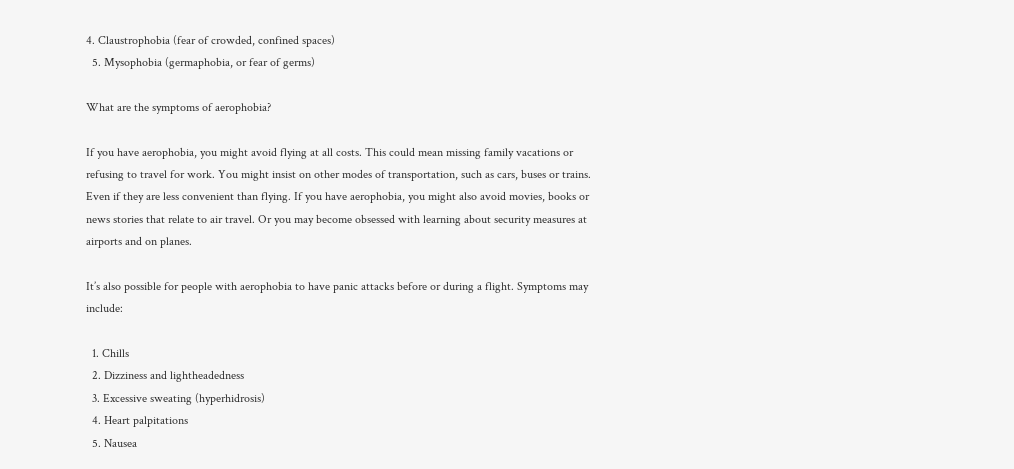4. Claustrophobia (fear of crowded, confined spaces)
  5. Mysophobia (germaphobia, or fear of germs)

What are the symptoms of aerophobia?

If you have aerophobia, you might avoid flying at all costs. This could mean missing family vacations or refusing to travel for work. You might insist on other modes of transportation, such as cars, buses or trains. Even if they are less convenient than flying. If you have aerophobia, you might also avoid movies, books or news stories that relate to air travel. Or you may become obsessed with learning about security measures at airports and on planes.

It’s also possible for people with aerophobia to have panic attacks before or during a flight. Symptoms may include:

  1. Chills
  2. Dizziness and lightheadedness
  3. Excessive sweating (hyperhidrosis)
  4. Heart palpitations
  5. Nausea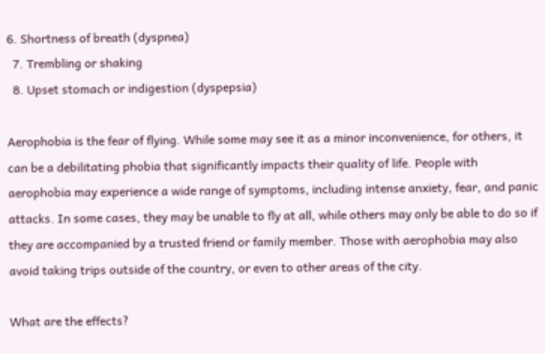6. Shortness of breath (dyspnea)
  7. Trembling or shaking
  8. Upset stomach or indigestion (dyspepsia)

Aerophobia is the fear of flying. While some may see it as a minor inconvenience, for others, it can be a debilitating phobia that significantly impacts their quality of life. People with aerophobia may experience a wide range of symptoms, including intense anxiety, fear, and panic attacks. In some cases, they may be unable to fly at all, while others may only be able to do so if they are accompanied by a trusted friend or family member. Those with aerophobia may also avoid taking trips outside of the country, or even to other areas of the city.

What are the effects?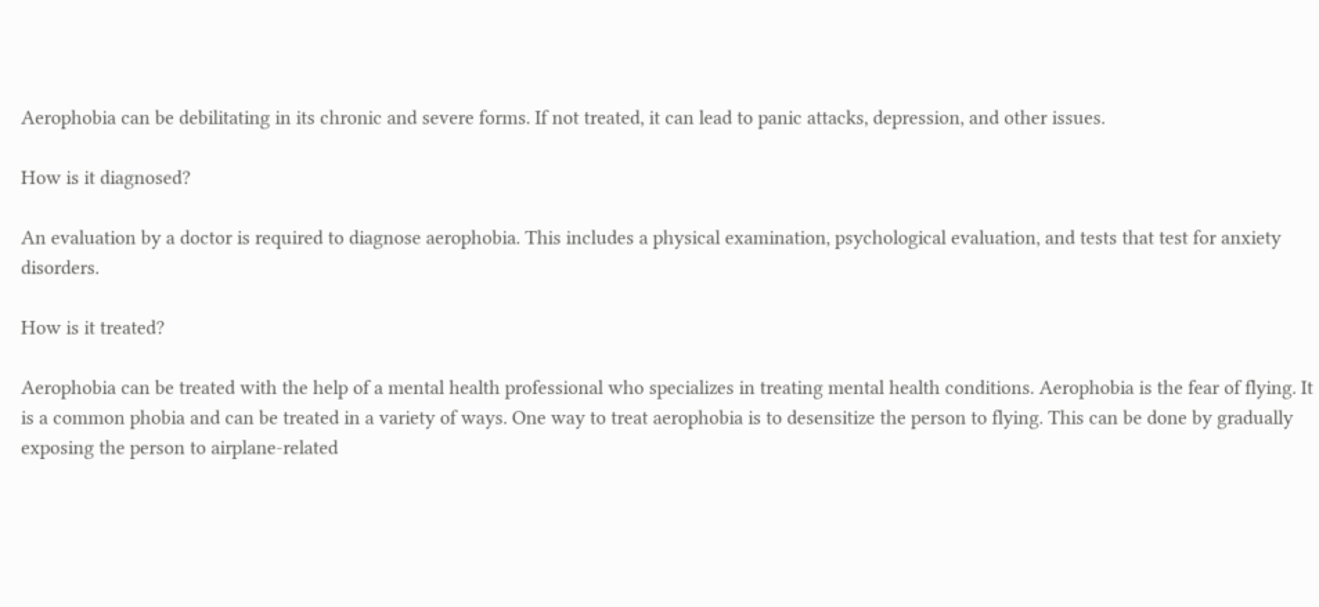Aerophobia can be debilitating in its chronic and severe forms. If not treated, it can lead to panic attacks, depression, and other issues.

How is it diagnosed?

An evaluation by a doctor is required to diagnose aerophobia. This includes a physical examination, psychological evaluation, and tests that test for anxiety disorders.

How is it treated?

Aerophobia can be treated with the help of a mental health professional who specializes in treating mental health conditions. Aerophobia is the fear of flying. It is a common phobia and can be treated in a variety of ways. One way to treat aerophobia is to desensitize the person to flying. This can be done by gradually exposing the person to airplane-related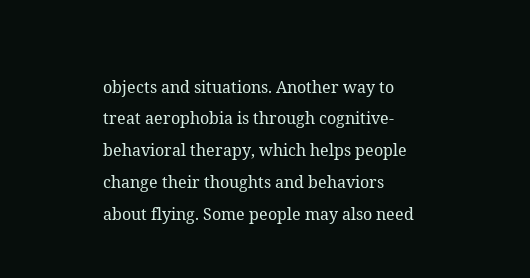objects and situations. Another way to treat aerophobia is through cognitive-behavioral therapy, which helps people change their thoughts and behaviors about flying. Some people may also need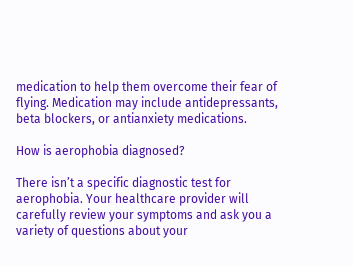medication to help them overcome their fear of flying. Medication may include antidepressants, beta blockers, or antianxiety medications.

How is aerophobia diagnosed?

There isn’t a specific diagnostic test for aerophobia. Your healthcare provider will carefully review your symptoms and ask you a variety of questions about your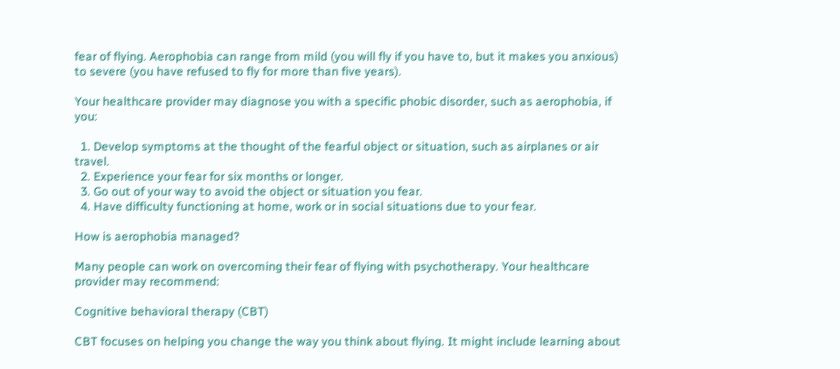fear of flying. Aerophobia can range from mild (you will fly if you have to, but it makes you anxious) to severe (you have refused to fly for more than five years).

Your healthcare provider may diagnose you with a specific phobic disorder, such as aerophobia, if you:

  1. Develop symptoms at the thought of the fearful object or situation, such as airplanes or air travel.
  2. Experience your fear for six months or longer.
  3. Go out of your way to avoid the object or situation you fear.
  4. Have difficulty functioning at home, work or in social situations due to your fear.

How is aerophobia managed?

Many people can work on overcoming their fear of flying with psychotherapy. Your healthcare provider may recommend:

Cognitive behavioral therapy (CBT)

CBT focuses on helping you change the way you think about flying. It might include learning about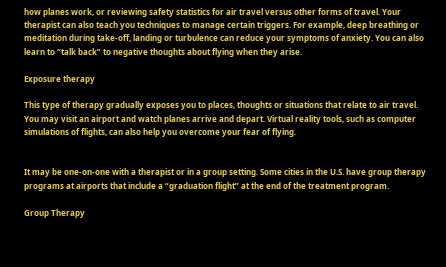how planes work, or reviewing safety statistics for air travel versus other forms of travel. Your therapist can also teach you techniques to manage certain triggers. For example, deep breathing or meditation during take-off, landing or turbulence can reduce your symptoms of anxiety. You can also learn to “talk back” to negative thoughts about flying when they arise.

Exposure therapy

This type of therapy gradually exposes you to places, thoughts or situations that relate to air travel. You may visit an airport and watch planes arrive and depart. Virtual reality tools, such as computer simulations of flights, can also help you overcome your fear of flying.


It may be one-on-one with a therapist or in a group setting. Some cities in the U.S. have group therapy programs at airports that include a “graduation flight” at the end of the treatment program.

Group Therapy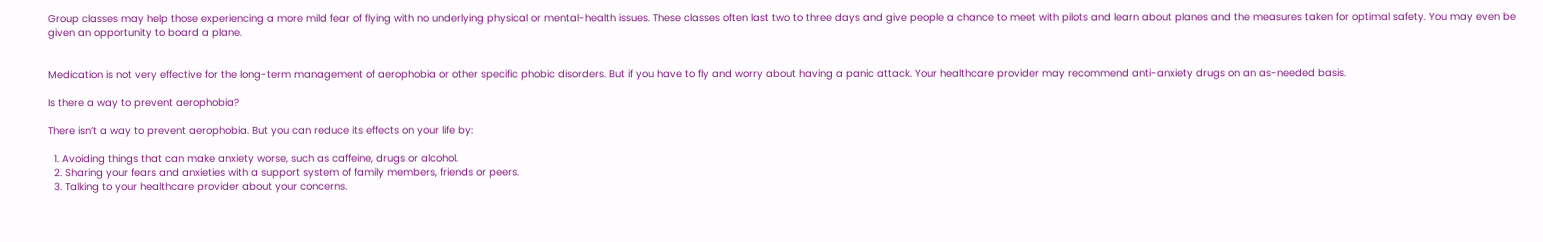Group classes may help those experiencing a more mild fear of flying with no underlying physical or mental-health issues. These classes often last two to three days and give people a chance to meet with pilots and learn about planes and the measures taken for optimal safety. You may even be given an opportunity to board a plane.


Medication is not very effective for the long-term management of aerophobia or other specific phobic disorders. But if you have to fly and worry about having a panic attack. Your healthcare provider may recommend anti-anxiety drugs on an as-needed basis.

Is there a way to prevent aerophobia?

There isn’t a way to prevent aerophobia. But you can reduce its effects on your life by:

  1. Avoiding things that can make anxiety worse, such as caffeine, drugs or alcohol.
  2. Sharing your fears and anxieties with a support system of family members, friends or peers.
  3. Talking to your healthcare provider about your concerns.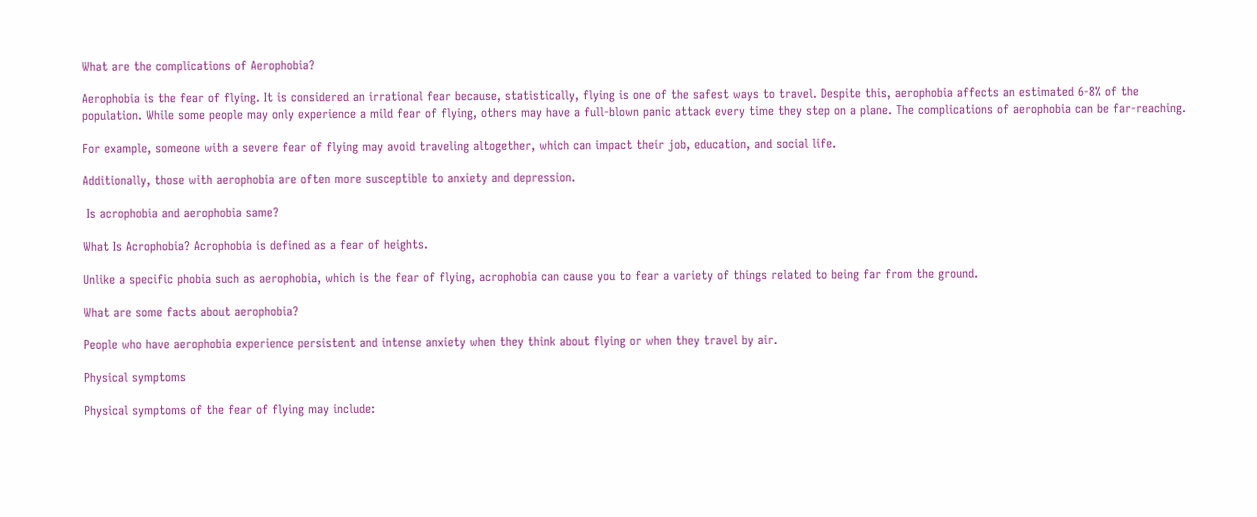What are the complications of Aerophobia?

Aerophobia is the fear of flying. It is considered an irrational fear because, statistically, flying is one of the safest ways to travel. Despite this, aerophobia affects an estimated 6-8% of the population. While some people may only experience a mild fear of flying, others may have a full-blown panic attack every time they step on a plane. The complications of aerophobia can be far-reaching.

For example, someone with a severe fear of flying may avoid traveling altogether, which can impact their job, education, and social life.

Additionally, those with aerophobia are often more susceptible to anxiety and depression.

 Is acrophobia and aerophobia same?

What Is Acrophobia? Acrophobia is defined as a fear of heights.

Unlike a specific phobia such as aerophobia, which is the fear of flying, acrophobia can cause you to fear a variety of things related to being far from the ground.

What are some facts about aerophobia?

People who have aerophobia experience persistent and intense anxiety when they think about flying or when they travel by air.

Physical symptoms

Physical symptoms of the fear of flying may include: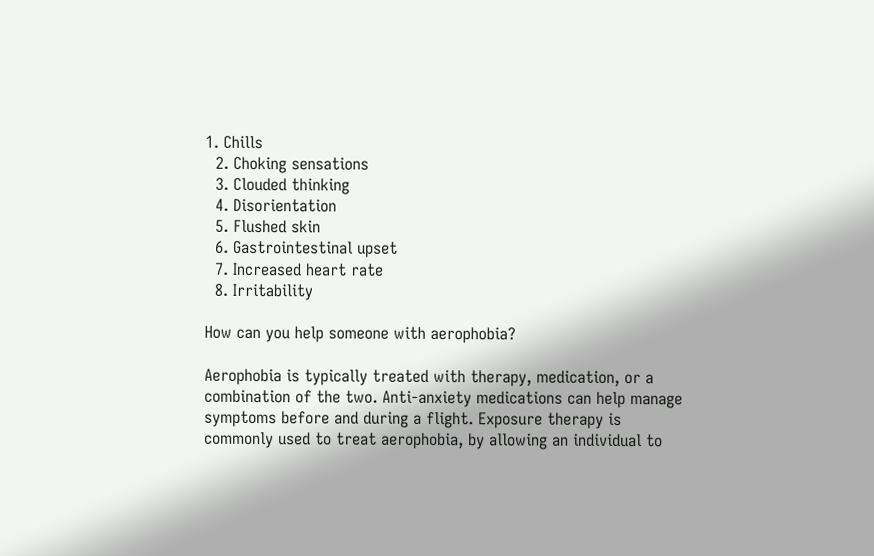1. Chills
  2. Choking sensations
  3. Clouded thinking
  4. Disorientation
  5. Flushed skin
  6. Gastrointestinal upset
  7. Increased heart rate
  8. Irritability

How can you help someone with aerophobia?

Aerophobia is typically treated with therapy, medication, or a combination of the two. Anti-anxiety medications can help manage symptoms before and during a flight. Exposure therapy is commonly used to treat aerophobia, by allowing an individual to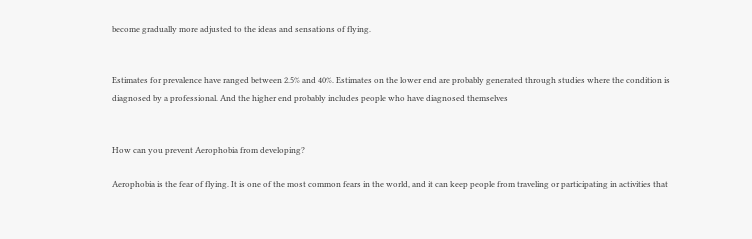become gradually more adjusted to the ideas and sensations of flying.


Estimates for prevalence have ranged between 2.5% and 40%. Estimates on the lower end are probably generated through studies where the condition is diagnosed by a professional. And the higher end probably includes people who have diagnosed themselves


How can you prevent Aerophobia from developing?

Aerophobia is the fear of flying. It is one of the most common fears in the world, and it can keep people from traveling or participating in activities that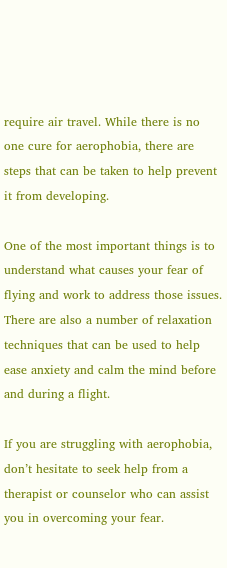require air travel. While there is no one cure for aerophobia, there are steps that can be taken to help prevent it from developing.

One of the most important things is to understand what causes your fear of flying and work to address those issues. There are also a number of relaxation techniques that can be used to help ease anxiety and calm the mind before and during a flight.

If you are struggling with aerophobia, don’t hesitate to seek help from a therapist or counselor who can assist you in overcoming your fear.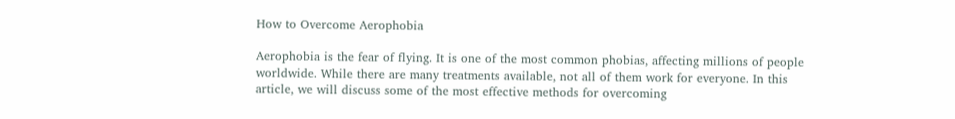How to Overcome Aerophobia

Aerophobia is the fear of flying. It is one of the most common phobias, affecting millions of people worldwide. While there are many treatments available, not all of them work for everyone. In this article, we will discuss some of the most effective methods for overcoming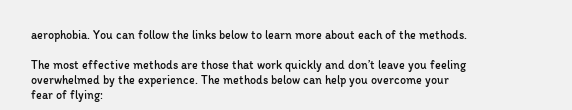aerophobia. You can follow the links below to learn more about each of the methods.

The most effective methods are those that work quickly and don’t leave you feeling overwhelmed by the experience. The methods below can help you overcome your fear of flying: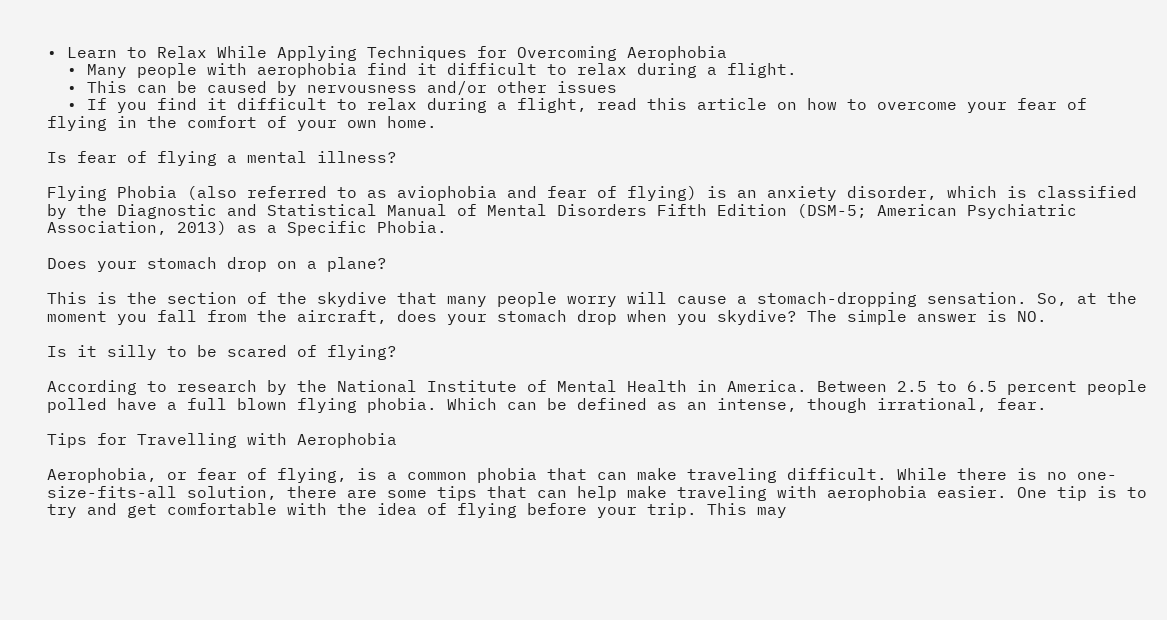• Learn to Relax While Applying Techniques for Overcoming Aerophobia
  • Many people with aerophobia find it difficult to relax during a flight.
  • This can be caused by nervousness and/or other issues
  • If you find it difficult to relax during a flight, read this article on how to overcome your fear of flying in the comfort of your own home.

Is fear of flying a mental illness?

Flying Phobia (also referred to as aviophobia and fear of flying) is an anxiety disorder, which is classified by the Diagnostic and Statistical Manual of Mental Disorders Fifth Edition (DSM-5; American Psychiatric Association, 2013) as a Specific Phobia.

Does your stomach drop on a plane?

This is the section of the skydive that many people worry will cause a stomach-dropping sensation. So, at the moment you fall from the aircraft, does your stomach drop when you skydive? The simple answer is NO.

Is it silly to be scared of flying?

According to research by the National Institute of Mental Health in America. Between 2.5 to 6.5 percent people polled have a full blown flying phobia. Which can be defined as an intense, though irrational, fear.

Tips for Travelling with Aerophobia

Aerophobia, or fear of flying, is a common phobia that can make traveling difficult. While there is no one-size-fits-all solution, there are some tips that can help make traveling with aerophobia easier. One tip is to try and get comfortable with the idea of flying before your trip. This may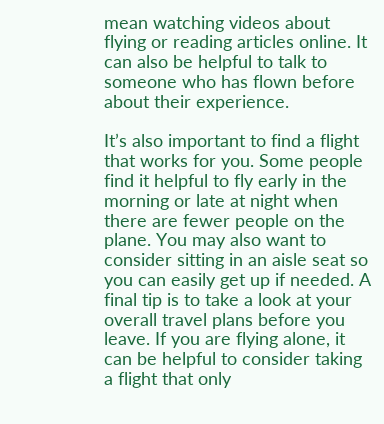mean watching videos about flying or reading articles online. It can also be helpful to talk to someone who has flown before about their experience.

It’s also important to find a flight that works for you. Some people find it helpful to fly early in the morning or late at night when there are fewer people on the plane. You may also want to consider sitting in an aisle seat so you can easily get up if needed. A final tip is to take a look at your overall travel plans before you leave. If you are flying alone, it can be helpful to consider taking a flight that only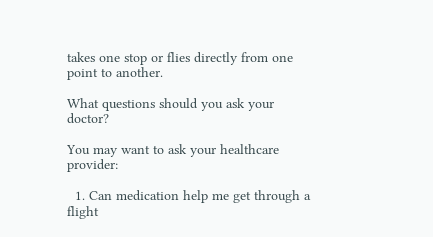takes one stop or flies directly from one point to another.

What questions should you ask your doctor?

You may want to ask your healthcare provider:

  1. Can medication help me get through a flight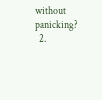without panicking?
  2.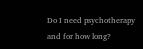Do I need psychotherapy and for how long?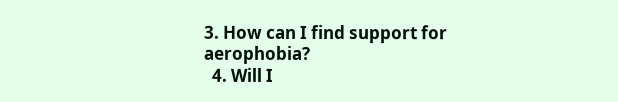3. How can I find support for aerophobia?
  4. Will I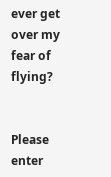ever get over my fear of flying?


Please enter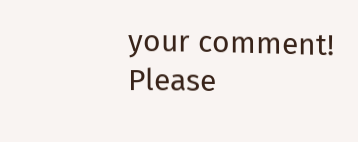your comment!
Please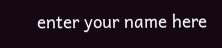enter your name here